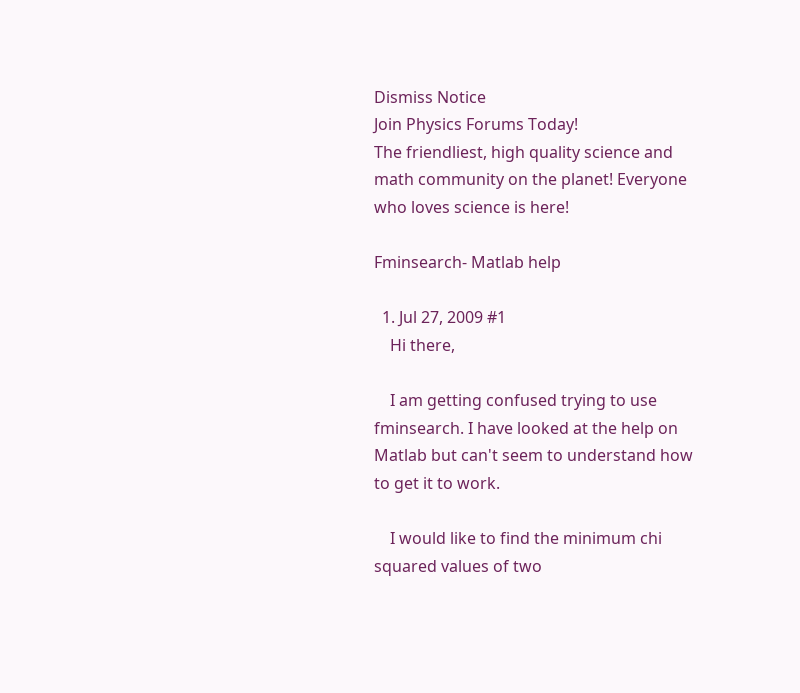Dismiss Notice
Join Physics Forums Today!
The friendliest, high quality science and math community on the planet! Everyone who loves science is here!

Fminsearch- Matlab help

  1. Jul 27, 2009 #1
    Hi there,

    I am getting confused trying to use fminsearch. I have looked at the help on Matlab but can't seem to understand how to get it to work.

    I would like to find the minimum chi squared values of two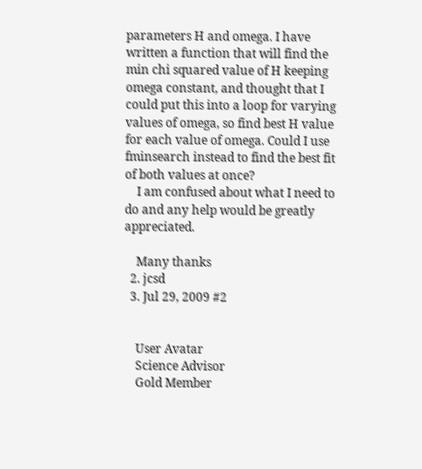parameters H and omega. I have written a function that will find the min chi squared value of H keeping omega constant, and thought that I could put this into a loop for varying values of omega, so find best H value for each value of omega. Could I use fminsearch instead to find the best fit of both values at once?
    I am confused about what I need to do and any help would be greatly appreciated.

    Many thanks
  2. jcsd
  3. Jul 29, 2009 #2


    User Avatar
    Science Advisor
    Gold Member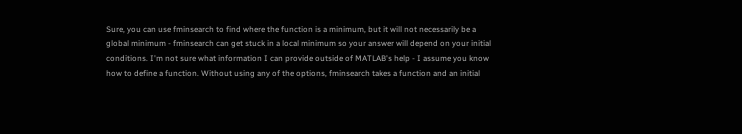Sure, you can use fminsearch to find where the function is a minimum, but it will not necessarily be a global minimum - fminsearch can get stuck in a local minimum so your answer will depend on your initial conditions. I'm not sure what information I can provide outside of MATLAB's help - I assume you know how to define a function. Without using any of the options, fminsearch takes a function and an initial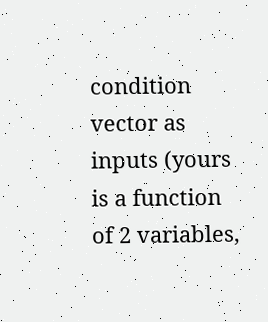condition vector as inputs (yours is a function of 2 variables,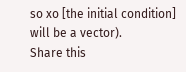so xo [the initial condition] will be a vector).
Share this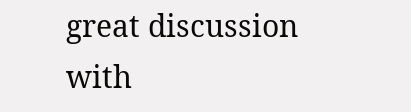great discussion with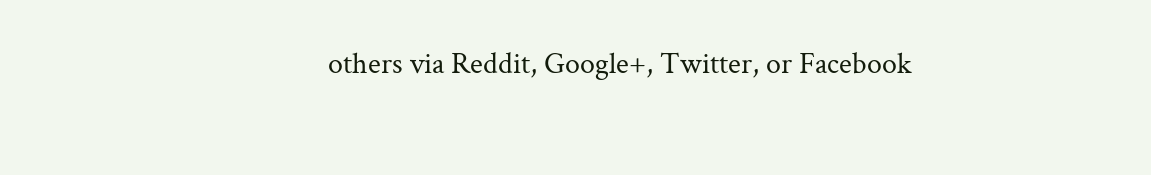others via Reddit, Google+, Twitter, or Facebook